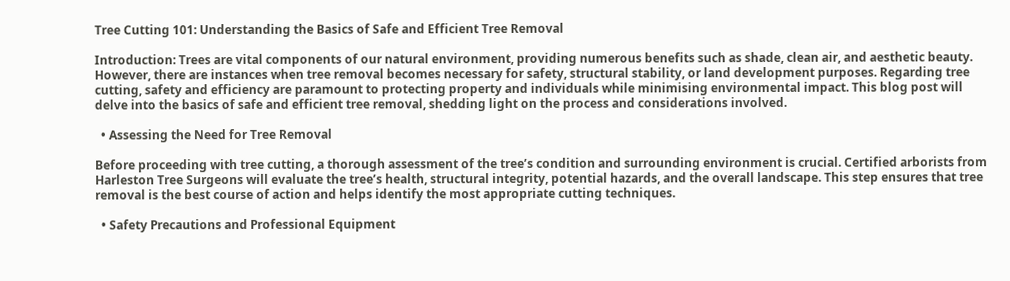Tree Cutting 101: Understanding the Basics of Safe and Efficient Tree Removal

Introduction: Trees are vital components of our natural environment, providing numerous benefits such as shade, clean air, and aesthetic beauty. However, there are instances when tree removal becomes necessary for safety, structural stability, or land development purposes. Regarding tree cutting, safety and efficiency are paramount to protecting property and individuals while minimising environmental impact. This blog post will delve into the basics of safe and efficient tree removal, shedding light on the process and considerations involved.

  • Assessing the Need for Tree Removal

Before proceeding with tree cutting, a thorough assessment of the tree’s condition and surrounding environment is crucial. Certified arborists from Harleston Tree Surgeons will evaluate the tree’s health, structural integrity, potential hazards, and the overall landscape. This step ensures that tree removal is the best course of action and helps identify the most appropriate cutting techniques.

  • Safety Precautions and Professional Equipment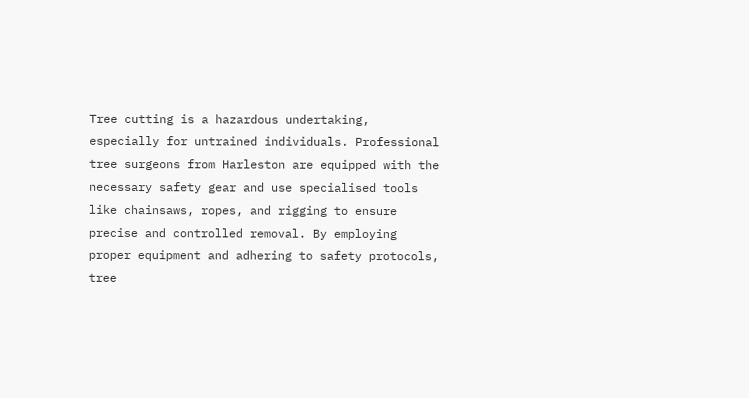Tree cutting is a hazardous undertaking, especially for untrained individuals. Professional tree surgeons from Harleston are equipped with the necessary safety gear and use specialised tools like chainsaws, ropes, and rigging to ensure precise and controlled removal. By employing proper equipment and adhering to safety protocols, tree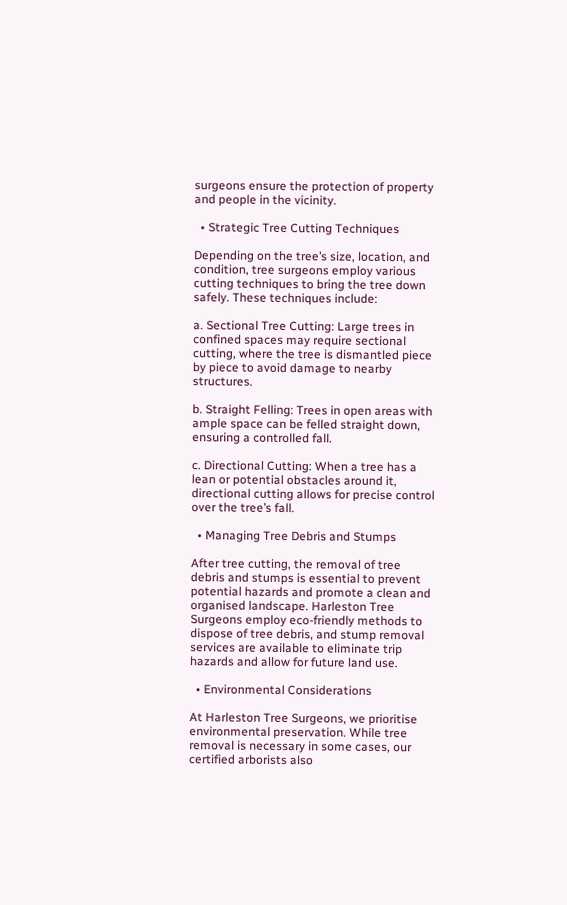surgeons ensure the protection of property and people in the vicinity.

  • Strategic Tree Cutting Techniques

Depending on the tree’s size, location, and condition, tree surgeons employ various cutting techniques to bring the tree down safely. These techniques include:

a. Sectional Tree Cutting: Large trees in confined spaces may require sectional cutting, where the tree is dismantled piece by piece to avoid damage to nearby structures.

b. Straight Felling: Trees in open areas with ample space can be felled straight down, ensuring a controlled fall.

c. Directional Cutting: When a tree has a lean or potential obstacles around it, directional cutting allows for precise control over the tree’s fall.

  • Managing Tree Debris and Stumps

After tree cutting, the removal of tree debris and stumps is essential to prevent potential hazards and promote a clean and organised landscape. Harleston Tree Surgeons employ eco-friendly methods to dispose of tree debris, and stump removal services are available to eliminate trip hazards and allow for future land use.

  • Environmental Considerations

At Harleston Tree Surgeons, we prioritise environmental preservation. While tree removal is necessary in some cases, our certified arborists also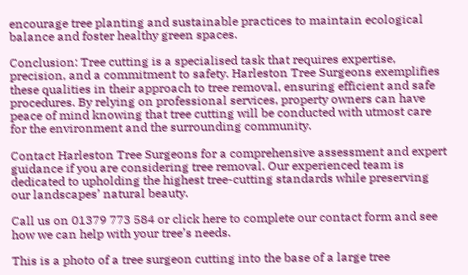encourage tree planting and sustainable practices to maintain ecological balance and foster healthy green spaces.

Conclusion: Tree cutting is a specialised task that requires expertise, precision, and a commitment to safety. Harleston Tree Surgeons exemplifies these qualities in their approach to tree removal, ensuring efficient and safe procedures. By relying on professional services, property owners can have peace of mind knowing that tree cutting will be conducted with utmost care for the environment and the surrounding community.

Contact Harleston Tree Surgeons for a comprehensive assessment and expert guidance if you are considering tree removal. Our experienced team is dedicated to upholding the highest tree-cutting standards while preserving our landscapes’ natural beauty.

Call us on 01379 773 584 or click here to complete our contact form and see how we can help with your tree’s needs.

This is a photo of a tree surgeon cutting into the base of a large tree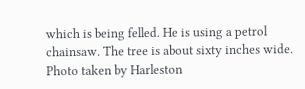which is being felled. He is using a petrol chainsaw. The tree is about sixty inches wide. Photo taken by Harleston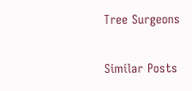Tree Surgeons

Similar Posts